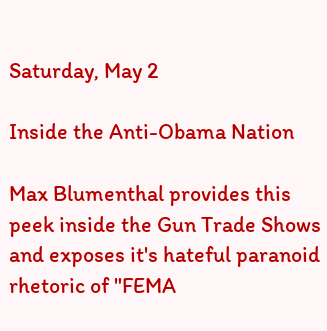Saturday, May 2

Inside the Anti-Obama Nation

Max Blumenthal provides this peek inside the Gun Trade Shows and exposes it's hateful paranoid rhetoric of "FEMA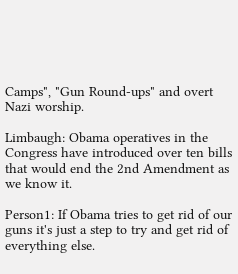Camps", "Gun Round-ups" and overt Nazi worship.

Limbaugh: Obama operatives in the Congress have introduced over ten bills that would end the 2nd Amendment as we know it.

Person1: If Obama tries to get rid of our guns it's just a step to try and get rid of everything else.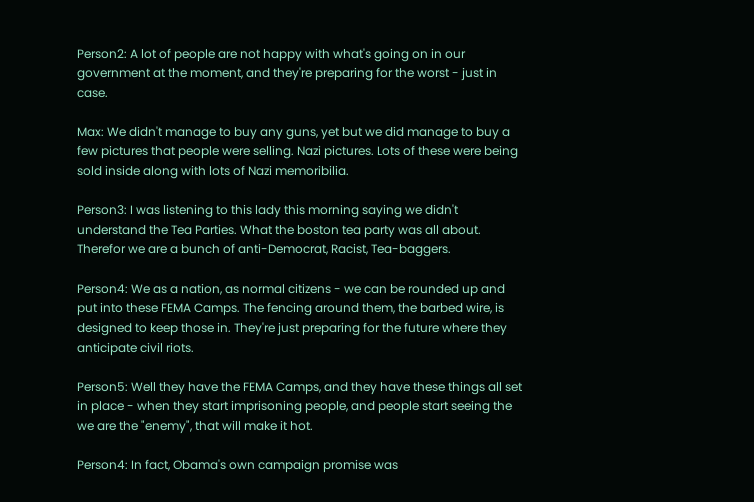Person2: A lot of people are not happy with what's going on in our government at the moment, and they're preparing for the worst - just in case.

Max: We didn't manage to buy any guns, yet but we did manage to buy a few pictures that people were selling. Nazi pictures. Lots of these were being sold inside along with lots of Nazi memoribilia.

Person3: I was listening to this lady this morning saying we didn't understand the Tea Parties. What the boston tea party was all about. Therefor we are a bunch of anti-Democrat, Racist, Tea-baggers.

Person4: We as a nation, as normal citizens - we can be rounded up and put into these FEMA Camps. The fencing around them, the barbed wire, is designed to keep those in. They're just preparing for the future where they anticipate civil riots.

Person5: Well they have the FEMA Camps, and they have these things all set in place - when they start imprisoning people, and people start seeing the we are the "enemy", that will make it hot.

Person4: In fact, Obama's own campaign promise was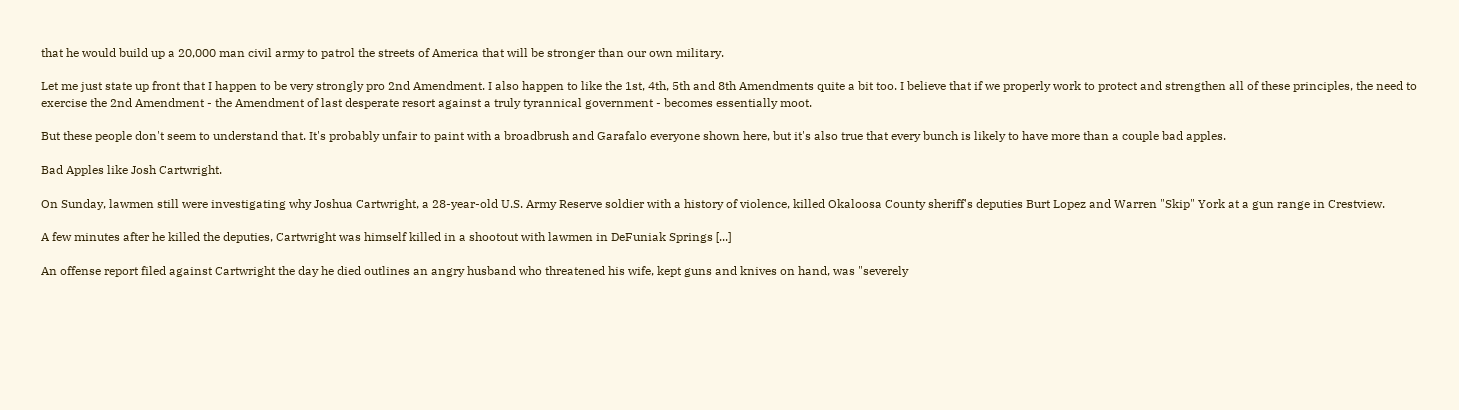that he would build up a 20,000 man civil army to patrol the streets of America that will be stronger than our own military.

Let me just state up front that I happen to be very strongly pro 2nd Amendment. I also happen to like the 1st, 4th, 5th and 8th Amendments quite a bit too. I believe that if we properly work to protect and strengthen all of these principles, the need to exercise the 2nd Amendment - the Amendment of last desperate resort against a truly tyrannical government - becomes essentially moot.

But these people don't seem to understand that. It's probably unfair to paint with a broadbrush and Garafalo everyone shown here, but it's also true that every bunch is likely to have more than a couple bad apples.

Bad Apples like Josh Cartwright.

On Sunday, lawmen still were investigating why Joshua Cartwright, a 28-year-old U.S. Army Reserve soldier with a history of violence, killed Okaloosa County sheriff's deputies Burt Lopez and Warren "Skip" York at a gun range in Crestview.

A few minutes after he killed the deputies, Cartwright was himself killed in a shootout with lawmen in DeFuniak Springs [...]

An offense report filed against Cartwright the day he died outlines an angry husband who threatened his wife, kept guns and knives on hand, was "severely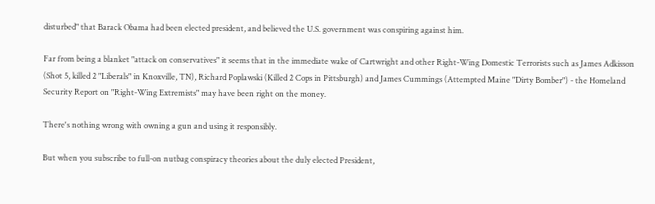disturbed" that Barack Obama had been elected president, and believed the U.S. government was conspiring against him.

Far from being a blanket "attack on conservatives" it seems that in the immediate wake of Cartwright and other Right-Wing Domestic Terrorists such as James Adkisson (Shot 5, killed 2 "Liberals" in Knoxville, TN), Richard Poplawski (Killed 2 Cops in Pittsburgh) and James Cummings (Attempted Maine "Dirty Bomber") - the Homeland Security Report on "Right-Wing Extremists" may have been right on the money.

There's nothing wrong with owning a gun and using it responsibly.

But when you subscribe to full-on nutbag conspiracy theories about the duly elected President,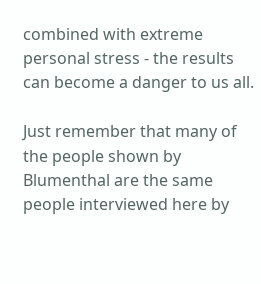combined with extreme personal stress - the results can become a danger to us all.

Just remember that many of the people shown by Blumenthal are the same people interviewed here by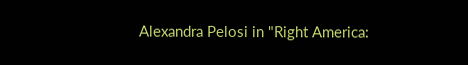Alexandra Pelosi in "Right America: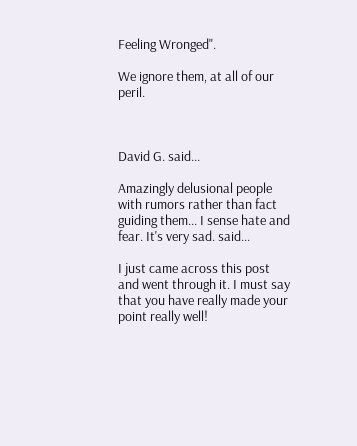Feeling Wronged".

We ignore them, at all of our peril.



David G. said...

Amazingly delusional people with rumors rather than fact guiding them... I sense hate and fear. It's very sad. said...

I just came across this post and went through it. I must say that you have really made your point really well!